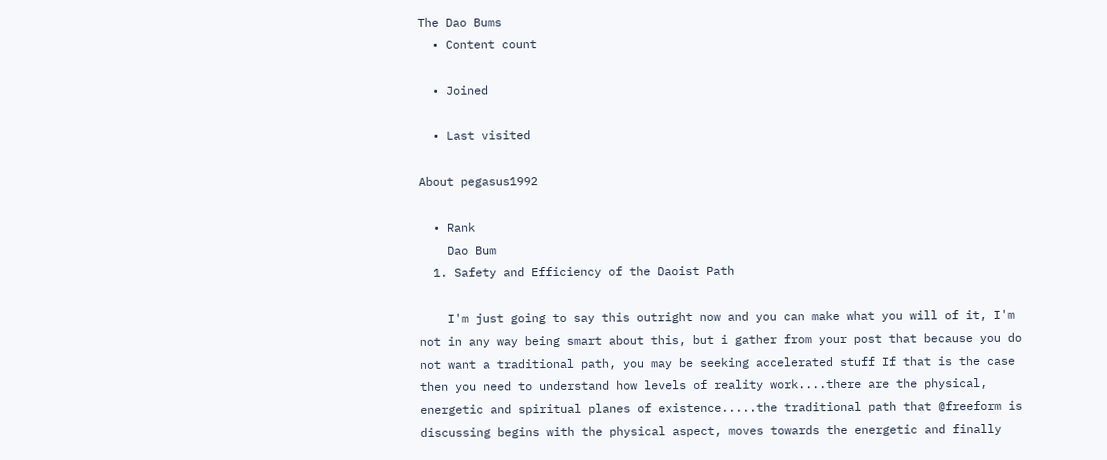The Dao Bums
  • Content count

  • Joined

  • Last visited

About pegasus1992

  • Rank
    Dao Bum
  1. Safety and Efficiency of the Daoist Path

    I'm just going to say this outright now and you can make what you will of it, I'm not in any way being smart about this, but i gather from your post that because you do not want a traditional path, you may be seeking accelerated stuff If that is the case then you need to understand how levels of reality work....there are the physical, energetic and spiritual planes of existence.....the traditional path that @freeform is discussing begins with the physical aspect, moves towards the energetic and finally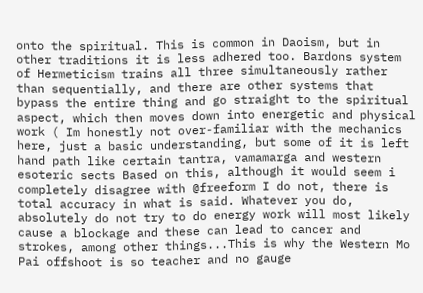onto the spiritual. This is common in Daoism, but in other traditions it is less adhered too. Bardons system of Hermeticism trains all three simultaneously rather than sequentially, and there are other systems that bypass the entire thing and go straight to the spiritual aspect, which then moves down into energetic and physical work ( Im honestly not over-familiar with the mechanics here, just a basic understanding, but some of it is left hand path like certain tantra, vamamarga and western esoteric sects Based on this, although it would seem i completely disagree with @freeform I do not, there is total accuracy in what is said. Whatever you do, absolutely do not try to do energy work will most likely cause a blockage and these can lead to cancer and strokes, among other things...This is why the Western Mo Pai offshoot is so teacher and no gauge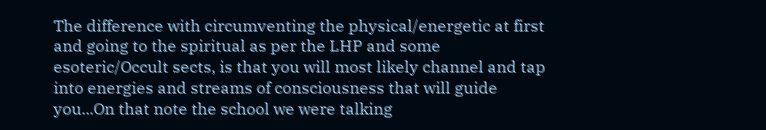The difference with circumventing the physical/energetic at first and going to the spiritual as per the LHP and some esoteric/Occult sects, is that you will most likely channel and tap into energies and streams of consciousness that will guide you...On that note the school we were talking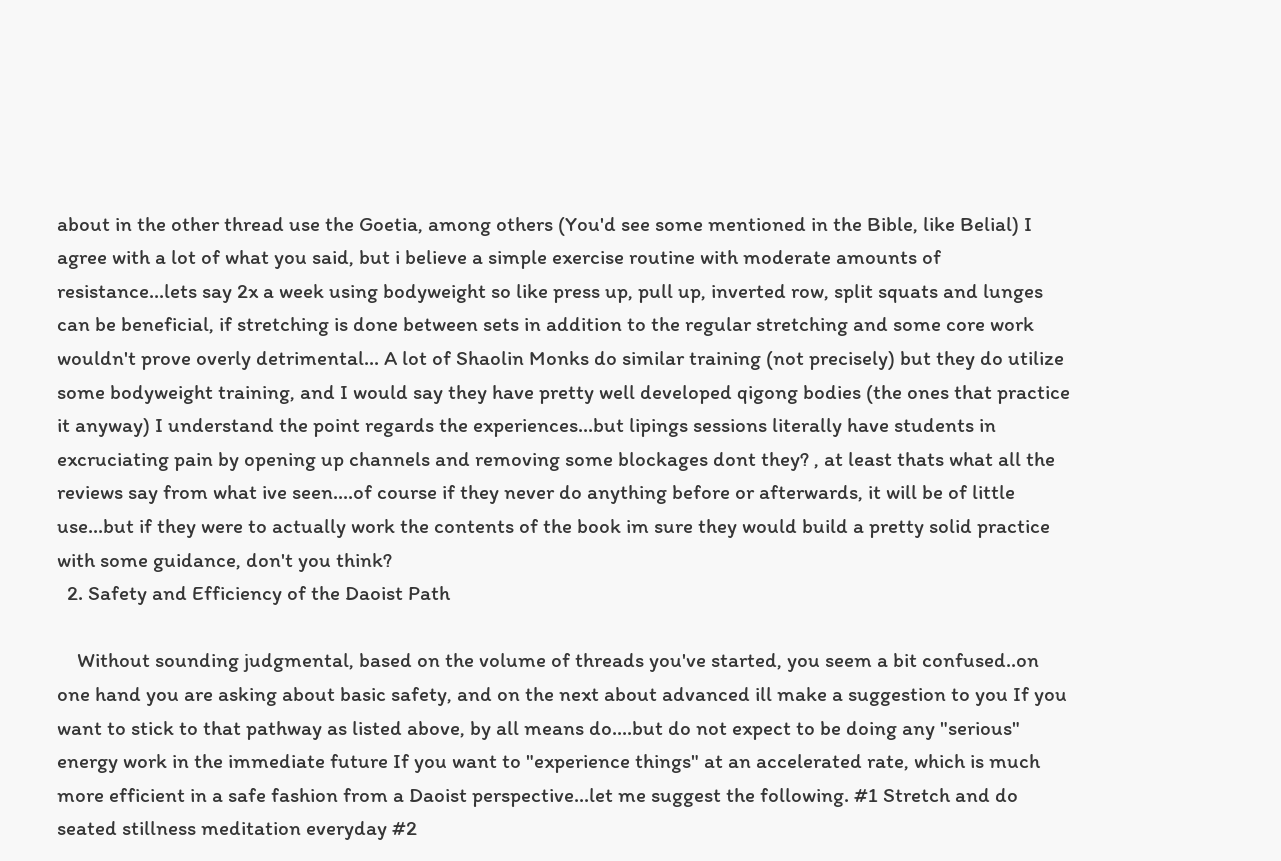about in the other thread use the Goetia, among others (You'd see some mentioned in the Bible, like Belial) I agree with a lot of what you said, but i believe a simple exercise routine with moderate amounts of resistance...lets say 2x a week using bodyweight so like press up, pull up, inverted row, split squats and lunges can be beneficial, if stretching is done between sets in addition to the regular stretching and some core work wouldn't prove overly detrimental... A lot of Shaolin Monks do similar training (not precisely) but they do utilize some bodyweight training, and I would say they have pretty well developed qigong bodies (the ones that practice it anyway) I understand the point regards the experiences...but lipings sessions literally have students in excruciating pain by opening up channels and removing some blockages dont they? , at least thats what all the reviews say from what ive seen....of course if they never do anything before or afterwards, it will be of little use...but if they were to actually work the contents of the book im sure they would build a pretty solid practice with some guidance, don't you think?
  2. Safety and Efficiency of the Daoist Path

    Without sounding judgmental, based on the volume of threads you've started, you seem a bit confused..on one hand you are asking about basic safety, and on the next about advanced ill make a suggestion to you If you want to stick to that pathway as listed above, by all means do....but do not expect to be doing any "serious" energy work in the immediate future If you want to "experience things" at an accelerated rate, which is much more efficient in a safe fashion from a Daoist perspective...let me suggest the following. #1 Stretch and do seated stillness meditation everyday #2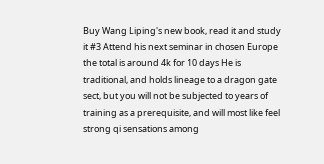Buy Wang Liping's new book, read it and study it #3 Attend his next seminar in chosen Europe the total is around 4k for 10 days He is traditional, and holds lineage to a dragon gate sect, but you will not be subjected to years of training as a prerequisite, and will most like feel strong qi sensations among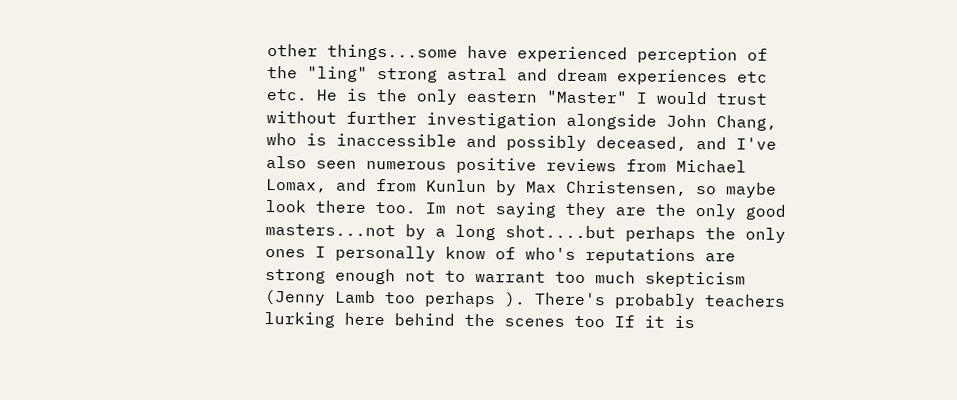other things...some have experienced perception of the "ling" strong astral and dream experiences etc etc. He is the only eastern "Master" I would trust without further investigation alongside John Chang, who is inaccessible and possibly deceased, and I've also seen numerous positive reviews from Michael Lomax, and from Kunlun by Max Christensen, so maybe look there too. Im not saying they are the only good masters...not by a long shot....but perhaps the only ones I personally know of who's reputations are strong enough not to warrant too much skepticism (Jenny Lamb too perhaps ). There's probably teachers lurking here behind the scenes too If it is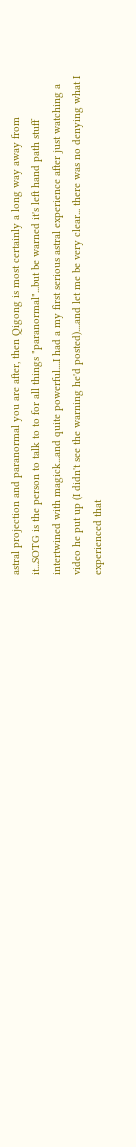astral projection and paranormal you are after, then Qigong is most certainly a long way away from it...SOTG is the person to talk to to for all things "paranormal"...but be warned it's left hand path stuff intertwined with magick...and quite powerful....I had a my first serious astral experience after just watching a video he put up (I didn't see the warning he'd posted)....and let me be very clear... there was no denying what I experienced that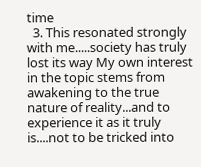time
  3. This resonated strongly with me.....society has truly lost its way My own interest in the topic stems from awakening to the true nature of reality...and to experience it as it truly is....not to be tricked into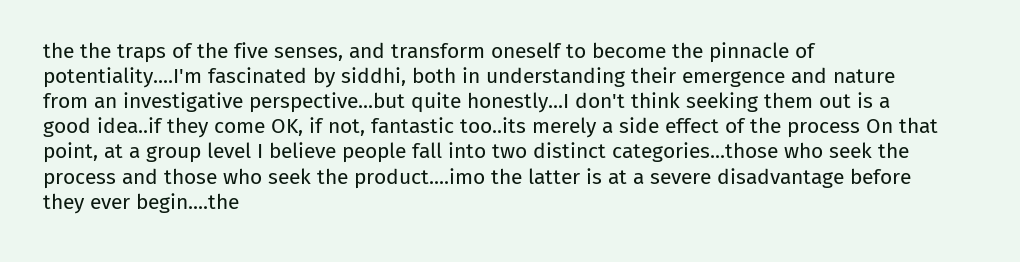the the traps of the five senses, and transform oneself to become the pinnacle of potentiality....I'm fascinated by siddhi, both in understanding their emergence and nature from an investigative perspective...but quite honestly...I don't think seeking them out is a good idea..if they come OK, if not, fantastic too..its merely a side effect of the process On that point, at a group level I believe people fall into two distinct categories...those who seek the process and those who seek the product....imo the latter is at a severe disadvantage before they ever begin....the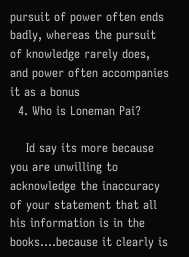pursuit of power often ends badly, whereas the pursuit of knowledge rarely does, and power often accompanies it as a bonus
  4. Who is Loneman Pai?

    Id say its more because you are unwilling to acknowledge the inaccuracy of your statement that all his information is in the books....because it clearly is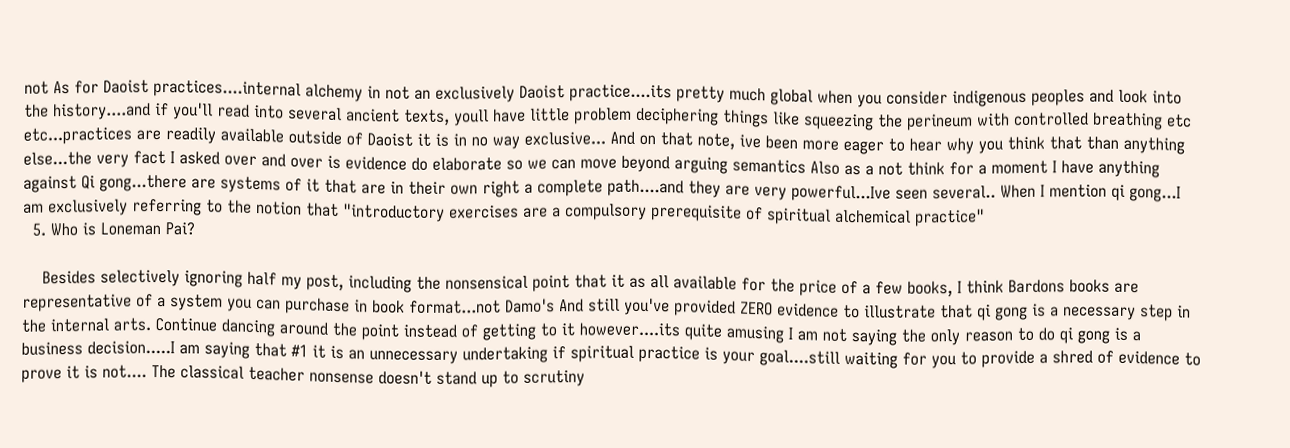not As for Daoist practices....internal alchemy in not an exclusively Daoist practice....its pretty much global when you consider indigenous peoples and look into the history....and if you'll read into several ancient texts, youll have little problem deciphering things like squeezing the perineum with controlled breathing etc etc...practices are readily available outside of Daoist it is in no way exclusive... And on that note, ive been more eager to hear why you think that than anything else...the very fact I asked over and over is evidence do elaborate so we can move beyond arguing semantics Also as a not think for a moment I have anything against Qi gong...there are systems of it that are in their own right a complete path....and they are very powerful...Ive seen several.. When I mention qi gong...I am exclusively referring to the notion that "introductory exercises are a compulsory prerequisite of spiritual alchemical practice"
  5. Who is Loneman Pai?

    Besides selectively ignoring half my post, including the nonsensical point that it as all available for the price of a few books, I think Bardons books are representative of a system you can purchase in book format...not Damo's And still you've provided ZERO evidence to illustrate that qi gong is a necessary step in the internal arts. Continue dancing around the point instead of getting to it however....its quite amusing I am not saying the only reason to do qi gong is a business decision.....I am saying that #1 it is an unnecessary undertaking if spiritual practice is your goal....still waiting for you to provide a shred of evidence to prove it is not.... The classical teacher nonsense doesn't stand up to scrutiny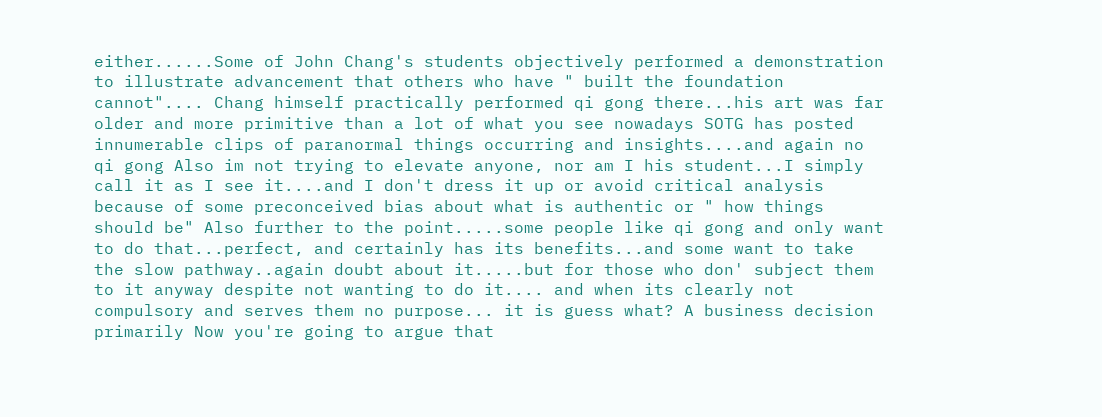either......Some of John Chang's students objectively performed a demonstration to illustrate advancement that others who have " built the foundation cannot".... Chang himself practically performed qi gong there...his art was far older and more primitive than a lot of what you see nowadays SOTG has posted innumerable clips of paranormal things occurring and insights....and again no qi gong Also im not trying to elevate anyone, nor am I his student...I simply call it as I see it....and I don't dress it up or avoid critical analysis because of some preconceived bias about what is authentic or " how things should be" Also further to the point.....some people like qi gong and only want to do that...perfect, and certainly has its benefits...and some want to take the slow pathway..again doubt about it.....but for those who don' subject them to it anyway despite not wanting to do it.... and when its clearly not compulsory and serves them no purpose... it is guess what? A business decision primarily Now you're going to argue that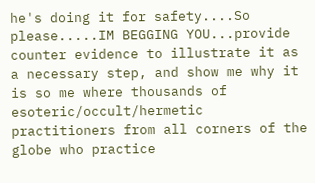he's doing it for safety....So please.....IM BEGGING YOU...provide counter evidence to illustrate it as a necessary step, and show me why it is so me where thousands of esoteric/occult/hermetic practitioners from all corners of the globe who practice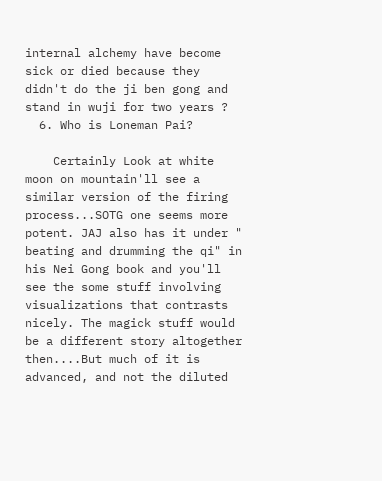internal alchemy have become sick or died because they didn't do the ji ben gong and stand in wuji for two years ?
  6. Who is Loneman Pai?

    Certainly Look at white moon on mountain'll see a similar version of the firing process...SOTG one seems more potent. JAJ also has it under " beating and drumming the qi" in his Nei Gong book and you'll see the some stuff involving visualizations that contrasts nicely. The magick stuff would be a different story altogether then....But much of it is advanced, and not the diluted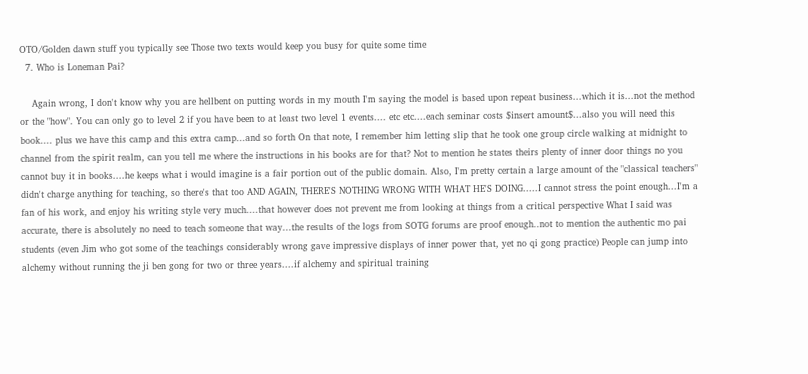OTO/Golden dawn stuff you typically see Those two texts would keep you busy for quite some time
  7. Who is Loneman Pai?

    Again wrong, I don't know why you are hellbent on putting words in my mouth I'm saying the model is based upon repeat business...which it is...not the method or the "how". You can only go to level 2 if you have been to at least two level 1 events.... etc etc....each seminar costs $insert amount$...also you will need this book.... plus we have this camp and this extra camp...and so forth On that note, I remember him letting slip that he took one group circle walking at midnight to channel from the spirit realm, can you tell me where the instructions in his books are for that? Not to mention he states theirs plenty of inner door things no you cannot buy it in books....he keeps what i would imagine is a fair portion out of the public domain. Also, I'm pretty certain a large amount of the "classical teachers" didn't charge anything for teaching, so there's that too AND AGAIN, THERE'S NOTHING WRONG WITH WHAT HE'S DOING.....I cannot stress the point enough...I'm a fan of his work, and enjoy his writing style very much....that however does not prevent me from looking at things from a critical perspective What I said was accurate, there is absolutely no need to teach someone that way...the results of the logs from SOTG forums are proof enough..not to mention the authentic mo pai students (even Jim who got some of the teachings considerably wrong gave impressive displays of inner power that, yet no qi gong practice) People can jump into alchemy without running the ji ben gong for two or three years....if alchemy and spiritual training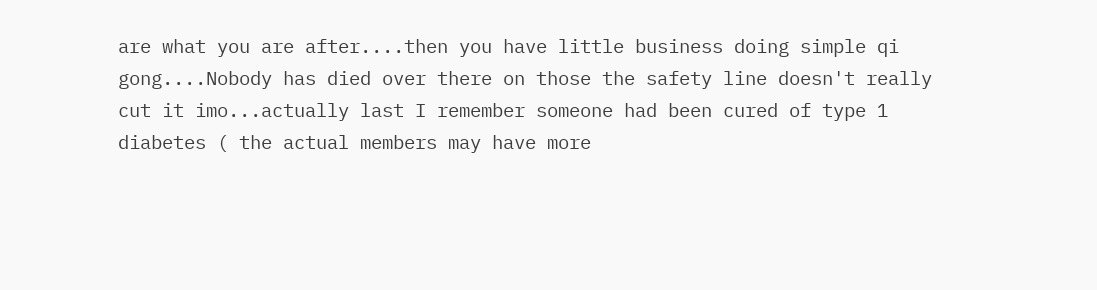are what you are after....then you have little business doing simple qi gong....Nobody has died over there on those the safety line doesn't really cut it imo...actually last I remember someone had been cured of type 1 diabetes ( the actual members may have more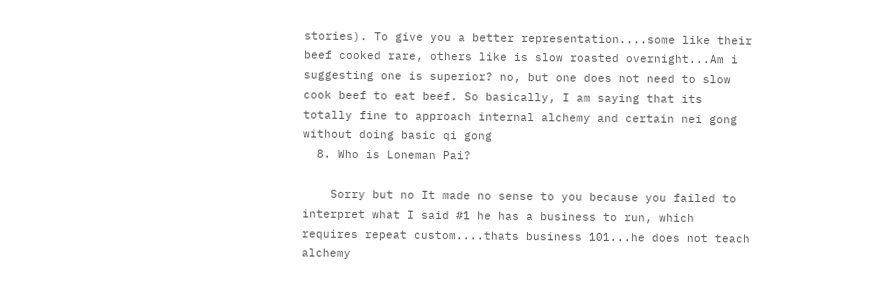stories). To give you a better representation....some like their beef cooked rare, others like is slow roasted overnight...Am i suggesting one is superior? no, but one does not need to slow cook beef to eat beef. So basically, I am saying that its totally fine to approach internal alchemy and certain nei gong without doing basic qi gong
  8. Who is Loneman Pai?

    Sorry but no It made no sense to you because you failed to interpret what I said #1 he has a business to run, which requires repeat custom....thats business 101...he does not teach alchemy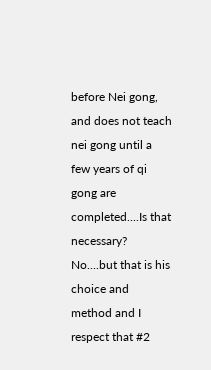before Nei gong, and does not teach nei gong until a few years of qi gong are completed....Is that necessary? No....but that is his choice and method and I respect that #2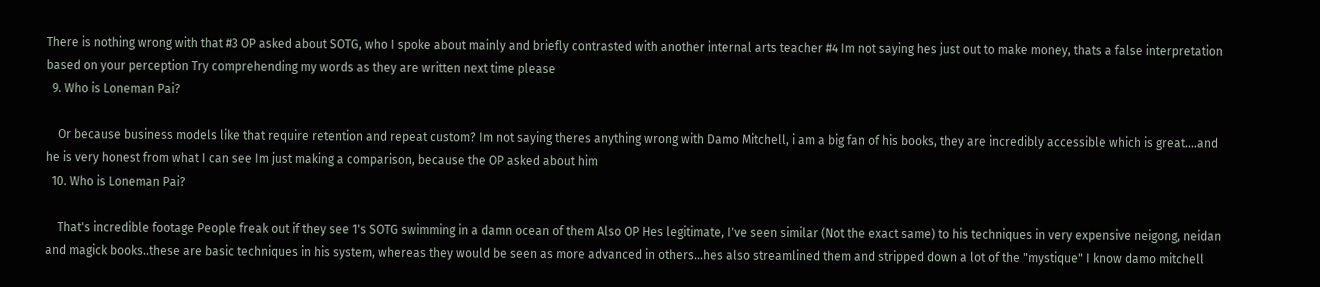There is nothing wrong with that #3 OP asked about SOTG, who I spoke about mainly and briefly contrasted with another internal arts teacher #4 Im not saying hes just out to make money, thats a false interpretation based on your perception Try comprehending my words as they are written next time please
  9. Who is Loneman Pai?

    Or because business models like that require retention and repeat custom? Im not saying theres anything wrong with Damo Mitchell, i am a big fan of his books, they are incredibly accessible which is great....and he is very honest from what I can see Im just making a comparison, because the OP asked about him
  10. Who is Loneman Pai?

    That's incredible footage People freak out if they see 1's SOTG swimming in a damn ocean of them Also OP Hes legitimate, I've seen similar (Not the exact same) to his techniques in very expensive neigong, neidan and magick books..these are basic techniques in his system, whereas they would be seen as more advanced in others...hes also streamlined them and stripped down a lot of the "mystique" I know damo mitchell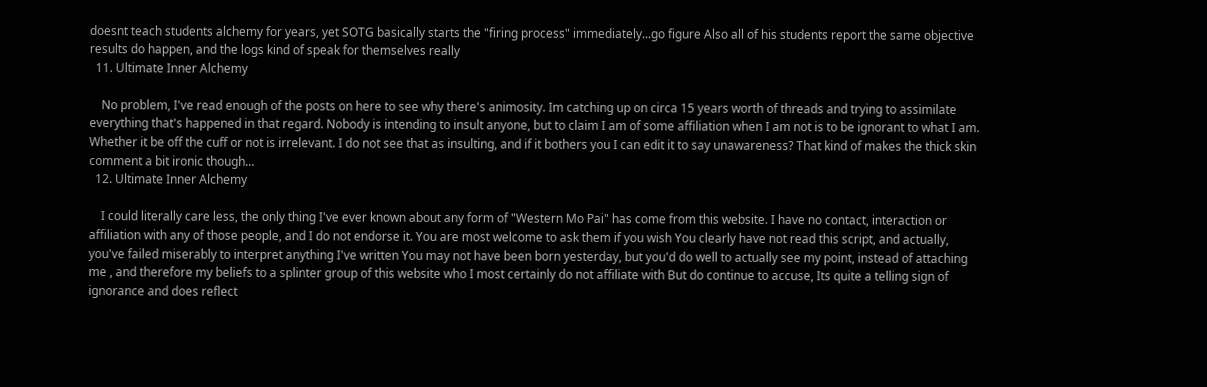doesnt teach students alchemy for years, yet SOTG basically starts the "firing process" immediately...go figure Also all of his students report the same objective results do happen, and the logs kind of speak for themselves really
  11. Ultimate Inner Alchemy

    No problem, I've read enough of the posts on here to see why there's animosity. Im catching up on circa 15 years worth of threads and trying to assimilate everything that's happened in that regard. Nobody is intending to insult anyone, but to claim I am of some affiliation when I am not is to be ignorant to what I am. Whether it be off the cuff or not is irrelevant. I do not see that as insulting, and if it bothers you I can edit it to say unawareness? That kind of makes the thick skin comment a bit ironic though...
  12. Ultimate Inner Alchemy

    I could literally care less, the only thing I've ever known about any form of "Western Mo Pai" has come from this website. I have no contact, interaction or affiliation with any of those people, and I do not endorse it. You are most welcome to ask them if you wish You clearly have not read this script, and actually, you've failed miserably to interpret anything I've written You may not have been born yesterday, but you'd do well to actually see my point, instead of attaching me , and therefore my beliefs to a splinter group of this website who I most certainly do not affiliate with But do continue to accuse, Its quite a telling sign of ignorance and does reflect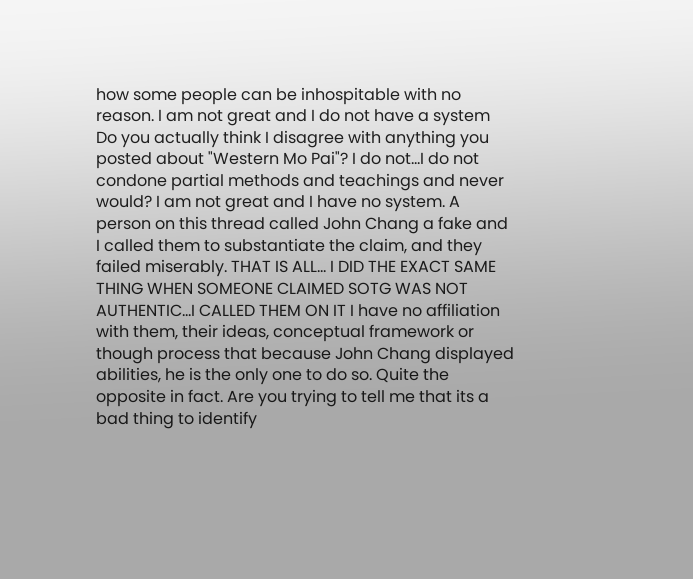how some people can be inhospitable with no reason. I am not great and I do not have a system Do you actually think I disagree with anything you posted about "Western Mo Pai"? I do not...I do not condone partial methods and teachings and never would? I am not great and I have no system. A person on this thread called John Chang a fake and I called them to substantiate the claim, and they failed miserably. THAT IS ALL... I DID THE EXACT SAME THING WHEN SOMEONE CLAIMED SOTG WAS NOT AUTHENTIC...I CALLED THEM ON IT I have no affiliation with them, their ideas, conceptual framework or though process that because John Chang displayed abilities, he is the only one to do so. Quite the opposite in fact. Are you trying to tell me that its a bad thing to identify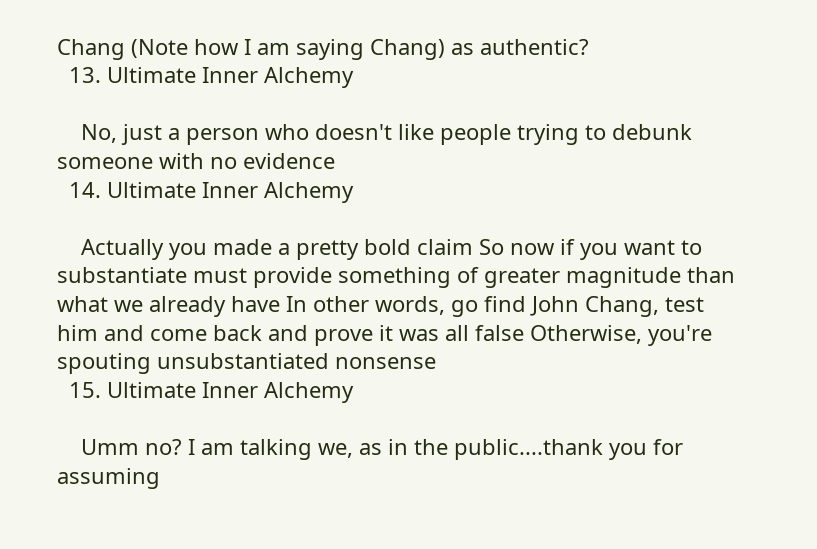Chang (Note how I am saying Chang) as authentic?
  13. Ultimate Inner Alchemy

    No, just a person who doesn't like people trying to debunk someone with no evidence
  14. Ultimate Inner Alchemy

    Actually you made a pretty bold claim So now if you want to substantiate must provide something of greater magnitude than what we already have In other words, go find John Chang, test him and come back and prove it was all false Otherwise, you're spouting unsubstantiated nonsense
  15. Ultimate Inner Alchemy

    Umm no? I am talking we, as in the public....thank you for assuming